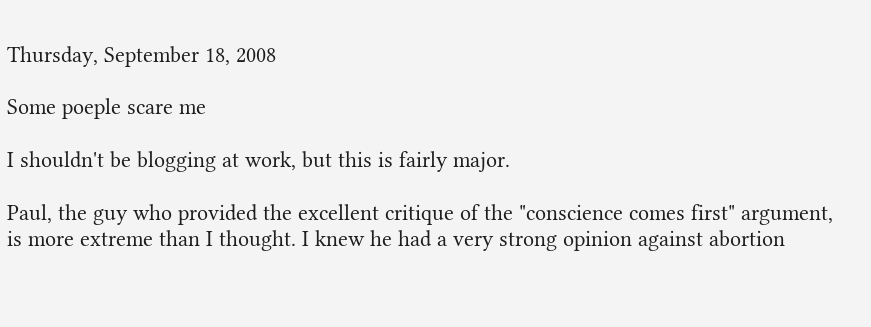Thursday, September 18, 2008

Some poeple scare me

I shouldn't be blogging at work, but this is fairly major.

Paul, the guy who provided the excellent critique of the "conscience comes first" argument, is more extreme than I thought. I knew he had a very strong opinion against abortion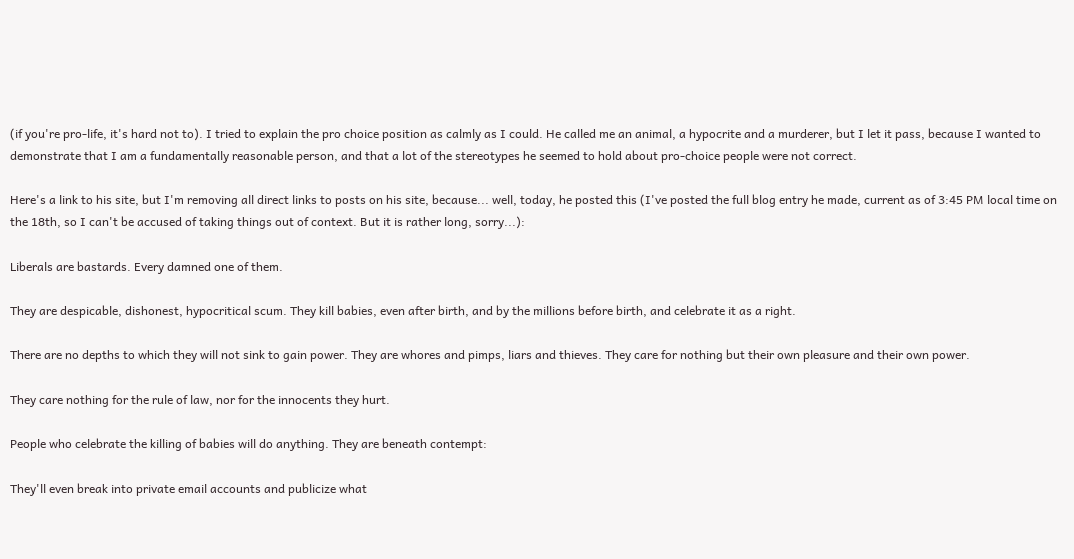(if you're pro-life, it's hard not to). I tried to explain the pro choice position as calmly as I could. He called me an animal, a hypocrite and a murderer, but I let it pass, because I wanted to demonstrate that I am a fundamentally reasonable person, and that a lot of the stereotypes he seemed to hold about pro-choice people were not correct.

Here's a link to his site, but I'm removing all direct links to posts on his site, because... well, today, he posted this (I've posted the full blog entry he made, current as of 3:45 PM local time on the 18th, so I can't be accused of taking things out of context. But it is rather long, sorry...):

Liberals are bastards. Every damned one of them.

They are despicable, dishonest, hypocritical scum. They kill babies, even after birth, and by the millions before birth, and celebrate it as a right.

There are no depths to which they will not sink to gain power. They are whores and pimps, liars and thieves. They care for nothing but their own pleasure and their own power.

They care nothing for the rule of law, nor for the innocents they hurt.

People who celebrate the killing of babies will do anything. They are beneath contempt:

They'll even break into private email accounts and publicize what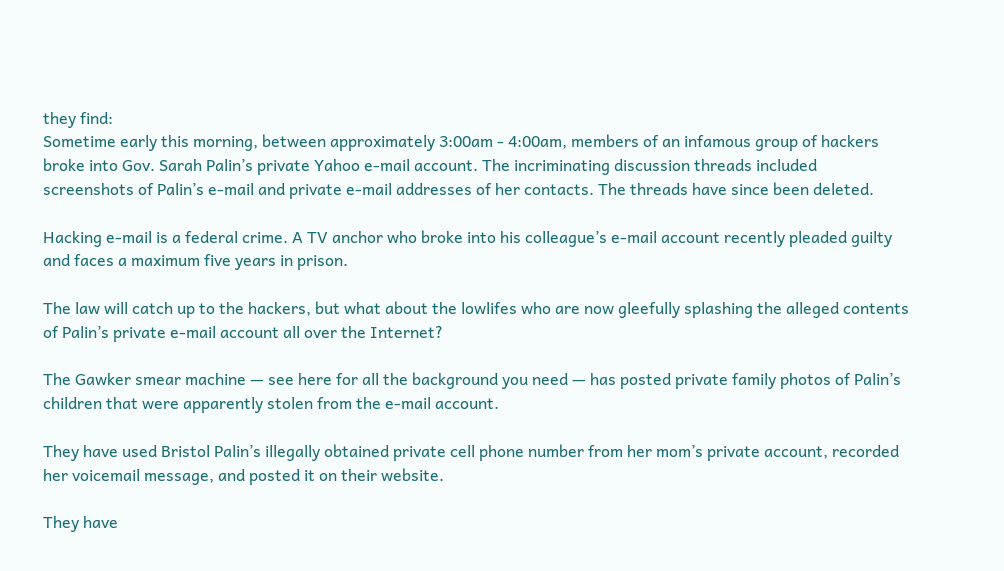they find:
Sometime early this morning, between approximately 3:00am - 4:00am, members of an infamous group of hackers broke into Gov. Sarah Palin’s private Yahoo e-mail account. The incriminating discussion threads included screenshots of Palin’s e-mail and private e-mail addresses of her contacts. The threads have since been deleted.

Hacking e-mail is a federal crime. A TV anchor who broke into his colleague’s e-mail account recently pleaded guilty and faces a maximum five years in prison.

The law will catch up to the hackers, but what about the lowlifes who are now gleefully splashing the alleged contents of Palin’s private e-mail account all over the Internet?

The Gawker smear machine — see here for all the background you need — has posted private family photos of Palin’s children that were apparently stolen from the e-mail account.

They have used Bristol Palin’s illegally obtained private cell phone number from her mom’s private account, recorded her voicemail message, and posted it on their website.

They have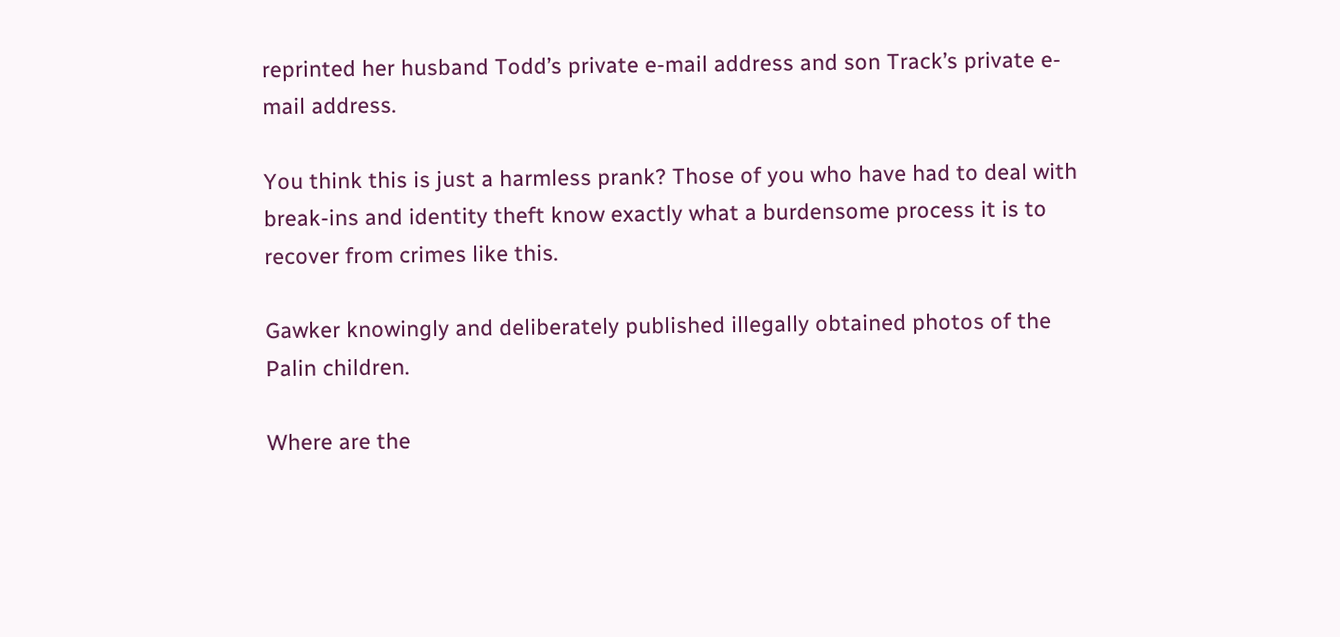reprinted her husband Todd’s private e-mail address and son Track’s private e-mail address.

You think this is just a harmless prank? Those of you who have had to deal with break-ins and identity theft know exactly what a burdensome process it is to recover from crimes like this.

Gawker knowingly and deliberately published illegally obtained photos of the Palin children.

Where are the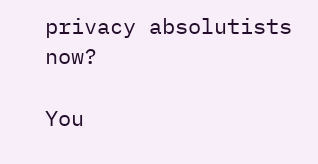privacy absolutists now?

You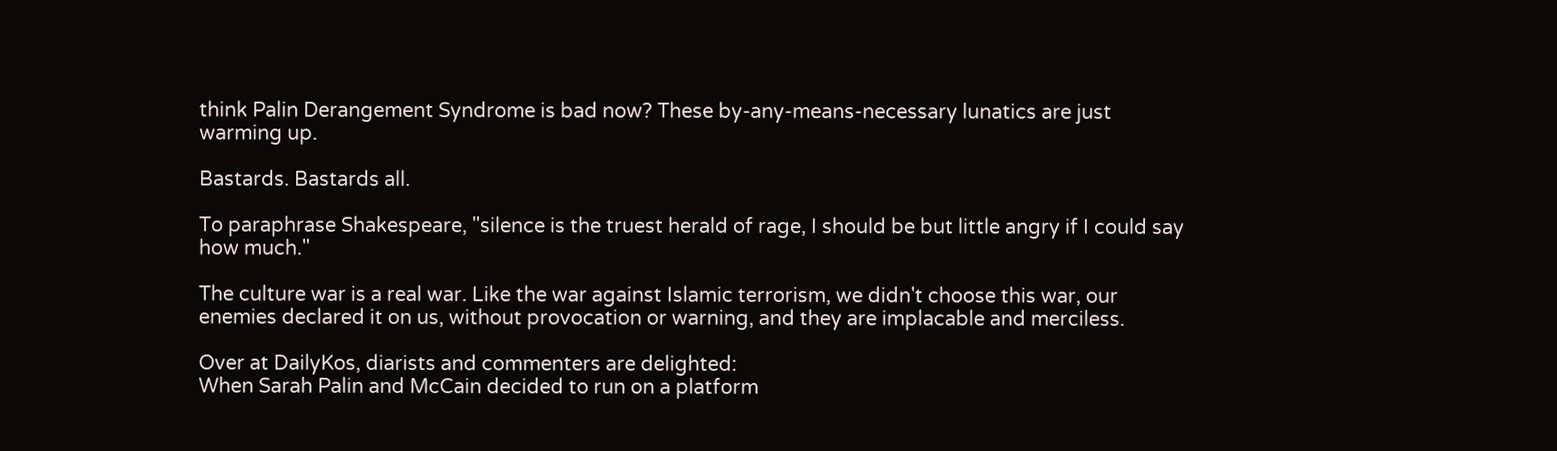think Palin Derangement Syndrome is bad now? These by-any-means-necessary lunatics are just warming up.

Bastards. Bastards all.

To paraphrase Shakespeare, "silence is the truest herald of rage, I should be but little angry if I could say how much."

The culture war is a real war. Like the war against Islamic terrorism, we didn't choose this war, our enemies declared it on us, without provocation or warning, and they are implacable and merciless.

Over at DailyKos, diarists and commenters are delighted:
When Sarah Palin and McCain decided to run on a platform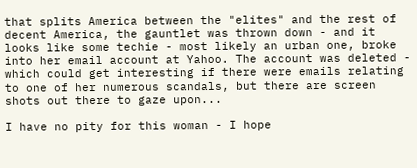that splits America between the "elites" and the rest of decent America, the gauntlet was thrown down - and it looks like some techie - most likely an urban one, broke into her email account at Yahoo. The account was deleted - which could get interesting if there were emails relating to one of her numerous scandals, but there are screen shots out there to gaze upon...

I have no pity for this woman - I hope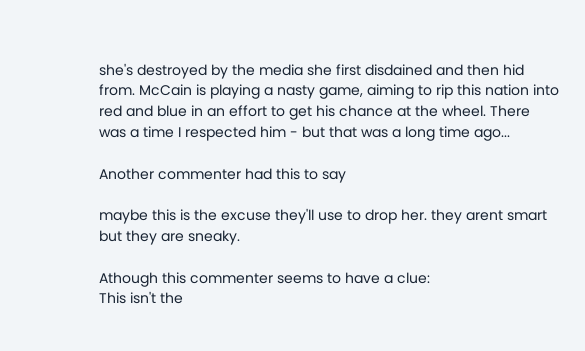she's destroyed by the media she first disdained and then hid from. McCain is playing a nasty game, aiming to rip this nation into red and blue in an effort to get his chance at the wheel. There was a time I respected him - but that was a long time ago...

Another commenter had this to say

maybe this is the excuse they'll use to drop her. they arent smart but they are sneaky.

Athough this commenter seems to have a clue:
This isn't the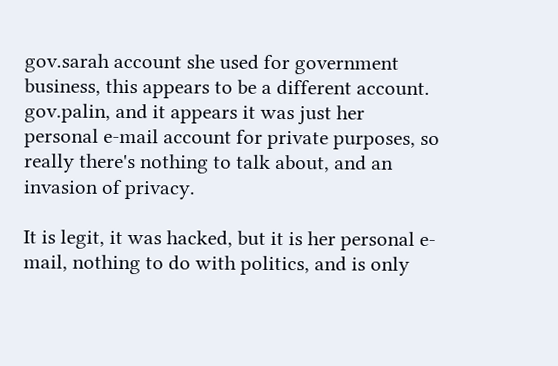gov.sarah account she used for government business, this appears to be a different account. gov.palin, and it appears it was just her personal e-mail account for private purposes, so really there's nothing to talk about, and an invasion of privacy.

It is legit, it was hacked, but it is her personal e-mail, nothing to do with politics, and is only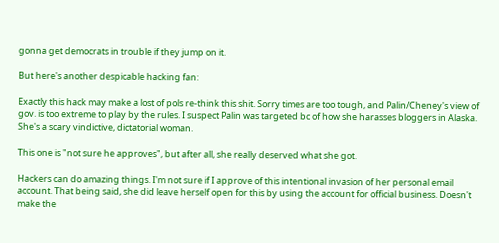gonna get democrats in trouble if they jump on it.

But here's another despicable hacking fan:

Exactly this hack may make a lost of pols re-think this shit. Sorry times are too tough, and Palin/Cheney's view of gov. is too extreme to play by the rules. I suspect Palin was targeted bc of how she harasses bloggers in Alaska. She's a scary vindictive, dictatorial woman.

This one is "not sure he approves", but after all, she really deserved what she got.

Hackers can do amazing things. I'm not sure if I approve of this intentional invasion of her personal email account. That being said, she did leave herself open for this by using the account for official business. Doesn't make the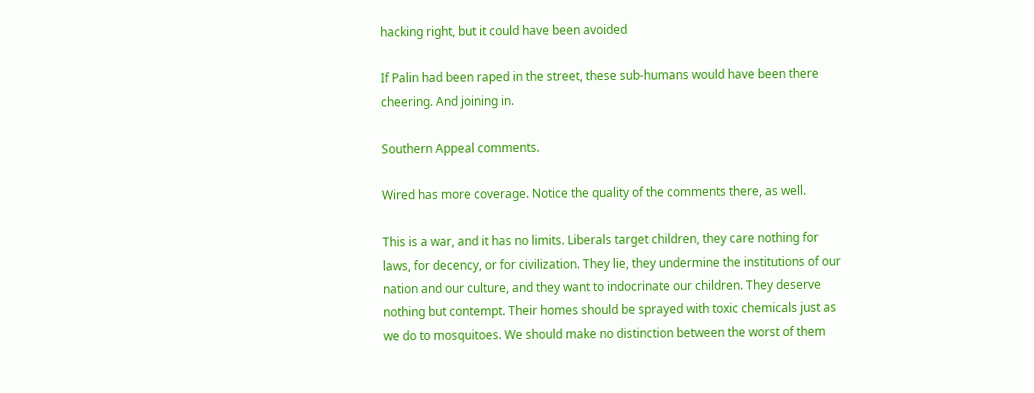hacking right, but it could have been avoided

If Palin had been raped in the street, these sub-humans would have been there cheering. And joining in.

Southern Appeal comments.

Wired has more coverage. Notice the quality of the comments there, as well.

This is a war, and it has no limits. Liberals target children, they care nothing for laws, for decency, or for civilization. They lie, they undermine the institutions of our nation and our culture, and they want to indocrinate our children. They deserve nothing but contempt. Their homes should be sprayed with toxic chemicals just as we do to mosquitoes. We should make no distinction between the worst of them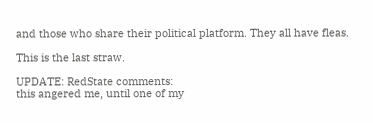and those who share their political platform. They all have fleas.

This is the last straw.

UPDATE: RedState comments:
this angered me, until one of my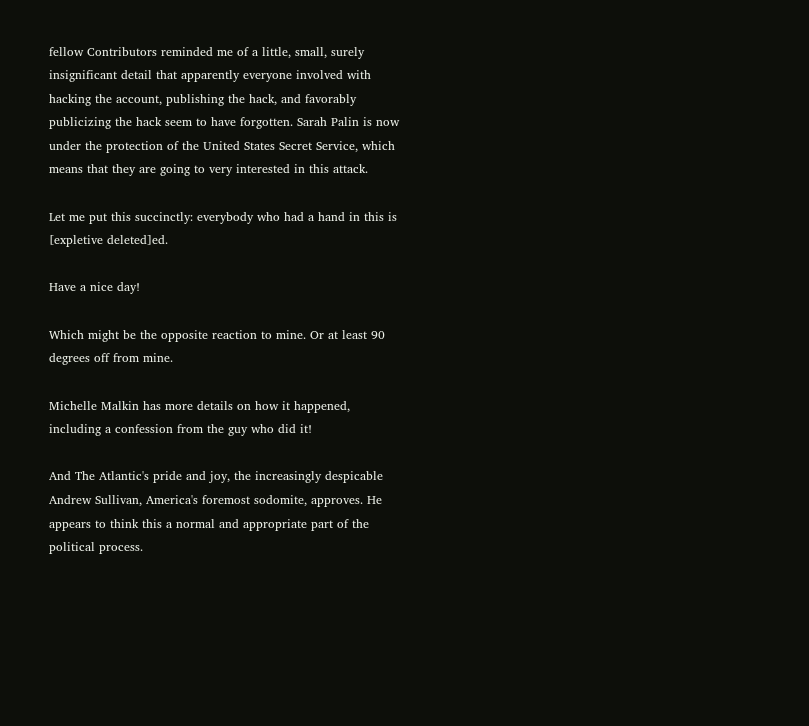fellow Contributors reminded me of a little, small, surely insignificant detail that apparently everyone involved with hacking the account, publishing the hack, and favorably publicizing the hack seem to have forgotten. Sarah Palin is now under the protection of the United States Secret Service, which means that they are going to very interested in this attack.

Let me put this succinctly: everybody who had a hand in this is [expletive deleted]ed.

Have a nice day!

Which might be the opposite reaction to mine. Or at least 90 degrees off from mine.

Michelle Malkin has more details on how it happened, including a confession from the guy who did it!

And The Atlantic's pride and joy, the increasingly despicable Andrew Sullivan, America's foremost sodomite, approves. He appears to think this a normal and appropriate part of the political process.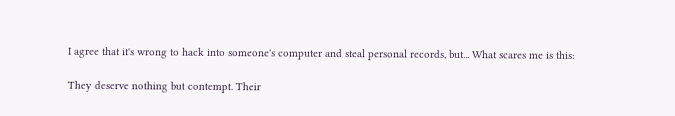I agree that it's wrong to hack into someone's computer and steal personal records, but... What scares me is this:

They deserve nothing but contempt. Their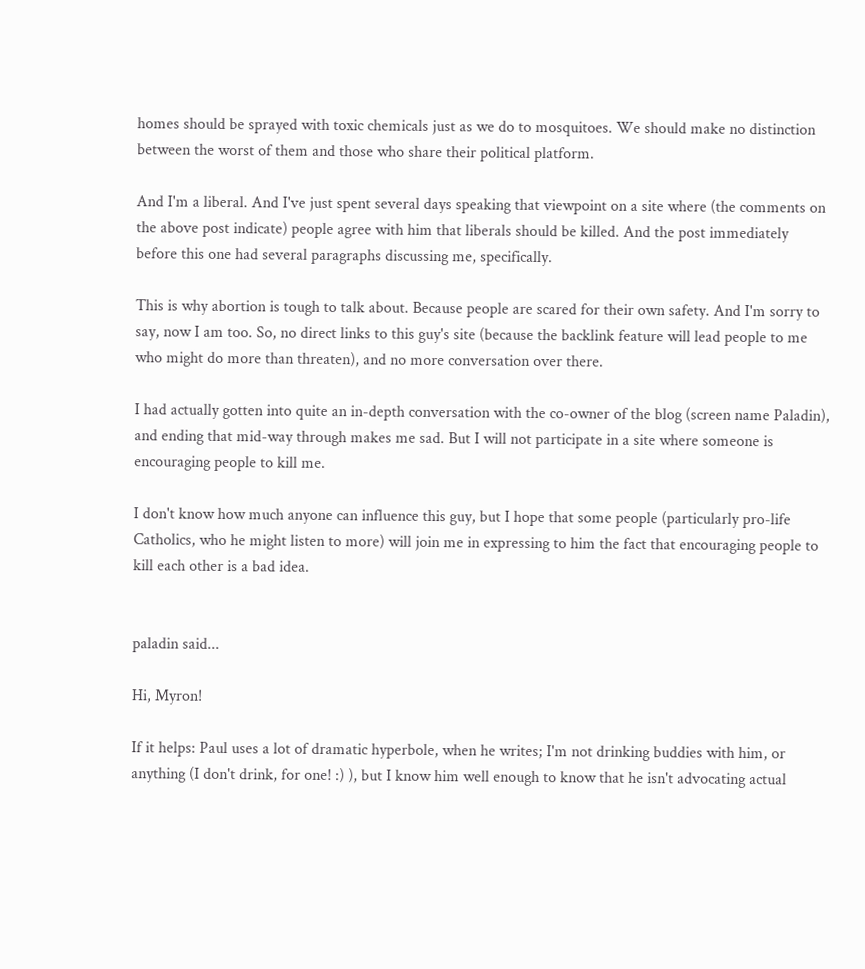homes should be sprayed with toxic chemicals just as we do to mosquitoes. We should make no distinction between the worst of them and those who share their political platform.

And I'm a liberal. And I've just spent several days speaking that viewpoint on a site where (the comments on the above post indicate) people agree with him that liberals should be killed. And the post immediately before this one had several paragraphs discussing me, specifically.

This is why abortion is tough to talk about. Because people are scared for their own safety. And I'm sorry to say, now I am too. So, no direct links to this guy's site (because the backlink feature will lead people to me who might do more than threaten), and no more conversation over there.

I had actually gotten into quite an in-depth conversation with the co-owner of the blog (screen name Paladin), and ending that mid-way through makes me sad. But I will not participate in a site where someone is encouraging people to kill me.

I don't know how much anyone can influence this guy, but I hope that some people (particularly pro-life Catholics, who he might listen to more) will join me in expressing to him the fact that encouraging people to kill each other is a bad idea.


paladin said...

Hi, Myron!

If it helps: Paul uses a lot of dramatic hyperbole, when he writes; I'm not drinking buddies with him, or anything (I don't drink, for one! :) ), but I know him well enough to know that he isn't advocating actual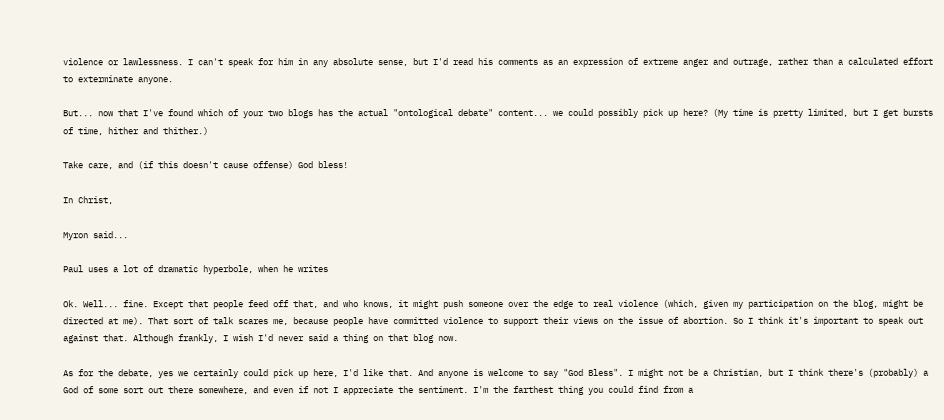violence or lawlessness. I can't speak for him in any absolute sense, but I'd read his comments as an expression of extreme anger and outrage, rather than a calculated effort to exterminate anyone.

But... now that I've found which of your two blogs has the actual "ontological debate" content... we could possibly pick up here? (My time is pretty limited, but I get bursts of time, hither and thither.)

Take care, and (if this doesn't cause offense) God bless!

In Christ,

Myron said...

Paul uses a lot of dramatic hyperbole, when he writes

Ok. Well... fine. Except that people feed off that, and who knows, it might push someone over the edge to real violence (which, given my participation on the blog, might be directed at me). That sort of talk scares me, because people have committed violence to support their views on the issue of abortion. So I think it's important to speak out against that. Although frankly, I wish I'd never said a thing on that blog now.

As for the debate, yes we certainly could pick up here, I'd like that. And anyone is welcome to say "God Bless". I might not be a Christian, but I think there's (probably) a God of some sort out there somewhere, and even if not I appreciate the sentiment. I'm the farthest thing you could find from a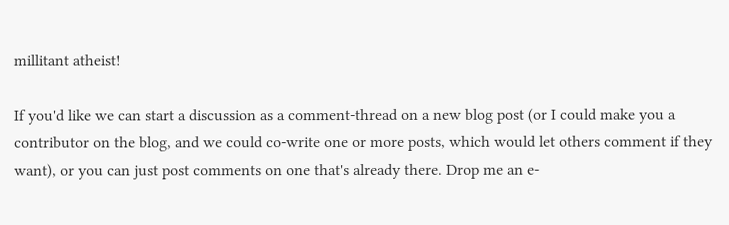millitant atheist!

If you'd like we can start a discussion as a comment-thread on a new blog post (or I could make you a contributor on the blog, and we could co-write one or more posts, which would let others comment if they want), or you can just post comments on one that's already there. Drop me an e-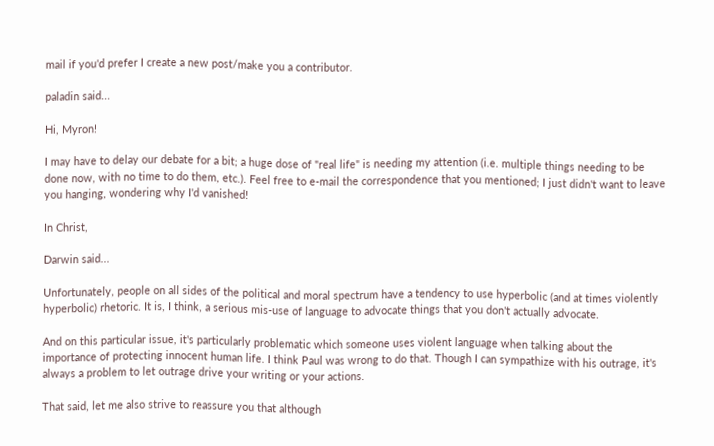mail if you'd prefer I create a new post/make you a contributor.

paladin said...

Hi, Myron!

I may have to delay our debate for a bit; a huge dose of "real life" is needing my attention (i.e. multiple things needing to be done now, with no time to do them, etc.). Feel free to e-mail the correspondence that you mentioned; I just didn't want to leave you hanging, wondering why I'd vanished!

In Christ,

Darwin said...

Unfortunately, people on all sides of the political and moral spectrum have a tendency to use hyperbolic (and at times violently hyperbolic) rhetoric. It is, I think, a serious mis-use of language to advocate things that you don't actually advocate.

And on this particular issue, it's particularly problematic which someone uses violent language when talking about the importance of protecting innocent human life. I think Paul was wrong to do that. Though I can sympathize with his outrage, it's always a problem to let outrage drive your writing or your actions.

That said, let me also strive to reassure you that although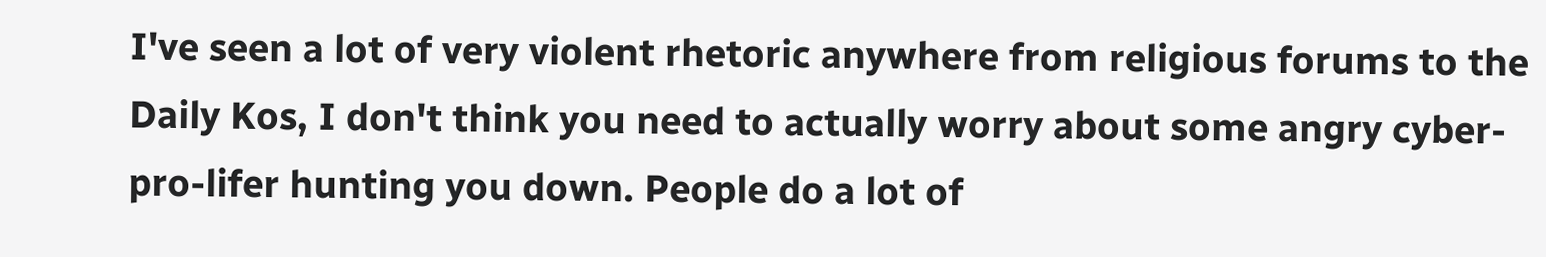I've seen a lot of very violent rhetoric anywhere from religious forums to the Daily Kos, I don't think you need to actually worry about some angry cyber-pro-lifer hunting you down. People do a lot of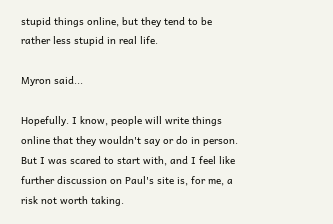stupid things online, but they tend to be rather less stupid in real life.

Myron said...

Hopefully. I know, people will write things online that they wouldn't say or do in person. But I was scared to start with, and I feel like further discussion on Paul's site is, for me, a risk not worth taking.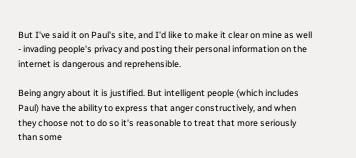But I've said it on Paul's site, and I'd like to make it clear on mine as well - invading people's privacy and posting their personal information on the internet is dangerous and reprehensible.

Being angry about it is justified. But intelligent people (which includes Paul) have the ability to express that anger constructively, and when they choose not to do so it's reasonable to treat that more seriously than some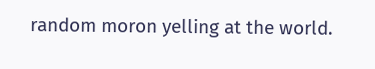random moron yelling at the world.